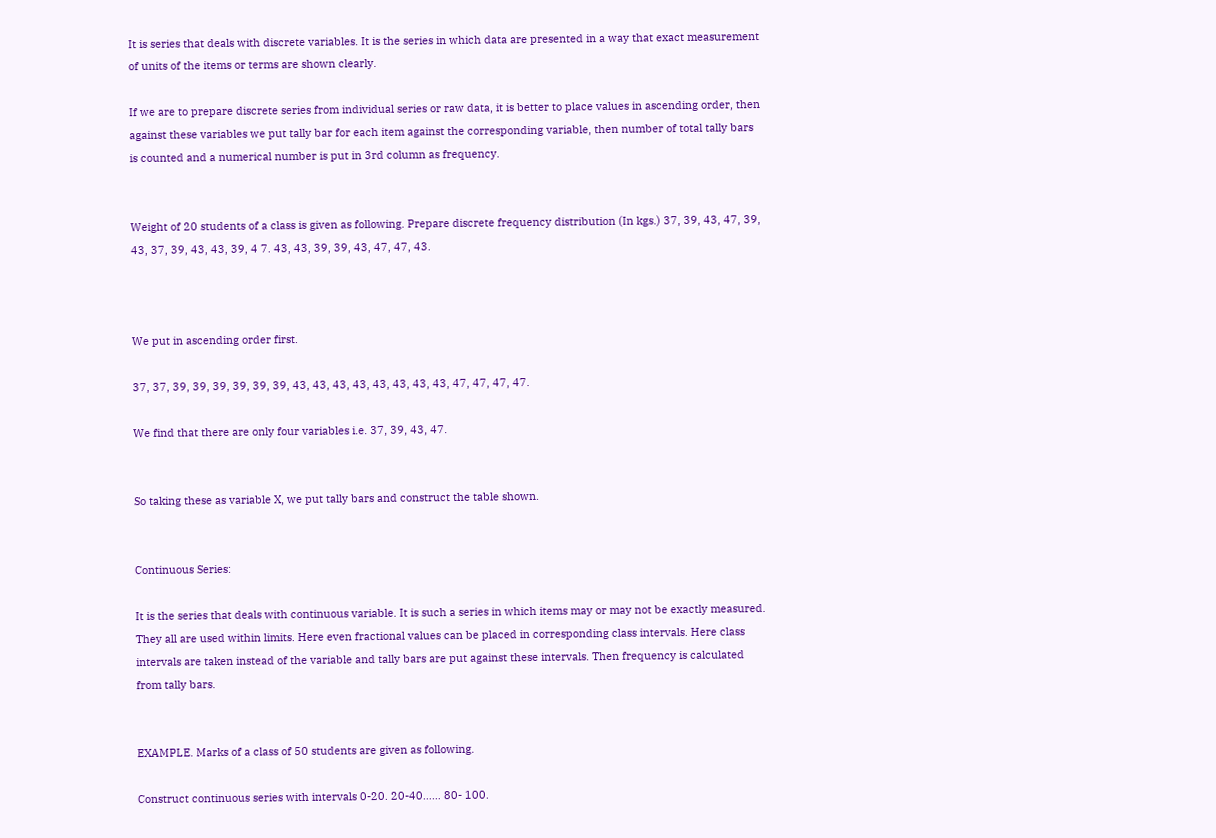It is series that deals with discrete variables. It is the series in which data are presented in a way that exact measurement of units of the items or terms are shown clearly.

If we are to prepare discrete series from individual series or raw data, it is better to place values in ascending order, then against these variables we put tally bar for each item against the corresponding variable, then number of total tally bars is counted and a numerical number is put in 3rd column as frequency.


Weight of 20 students of a class is given as following. Prepare discrete frequency distribution (In kgs.) 37, 39, 43, 47, 39, 43, 37, 39, 43, 43, 39, 4 7. 43, 43, 39, 39, 43, 47, 47, 43.



We put in ascending order first.

37, 37, 39, 39, 39, 39, 39, 39, 43, 43, 43, 43, 43, 43, 43, 43, 47, 47, 47, 47.

We find that there are only four variables i.e. 37, 39, 43, 47.


So taking these as variable X, we put tally bars and construct the table shown.


Continuous Series:

It is the series that deals with continuous variable. It is such a series in which items may or may not be exactly measured. They all are used within limits. Here even fractional values can be placed in corresponding class intervals. Here class intervals are taken instead of the variable and tally bars are put against these intervals. Then frequency is calculated from tally bars.


EXAMPLE. Marks of a class of 50 students are given as following.

Construct continuous series with intervals 0-20. 20-40…… 80- 100.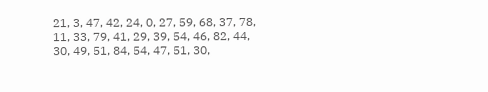21, 3, 47, 42, 24, 0, 27, 59, 68, 37, 78, 11, 33, 79, 41, 29, 39, 54, 46, 82, 44, 30, 49, 51, 84, 54, 47, 51, 30,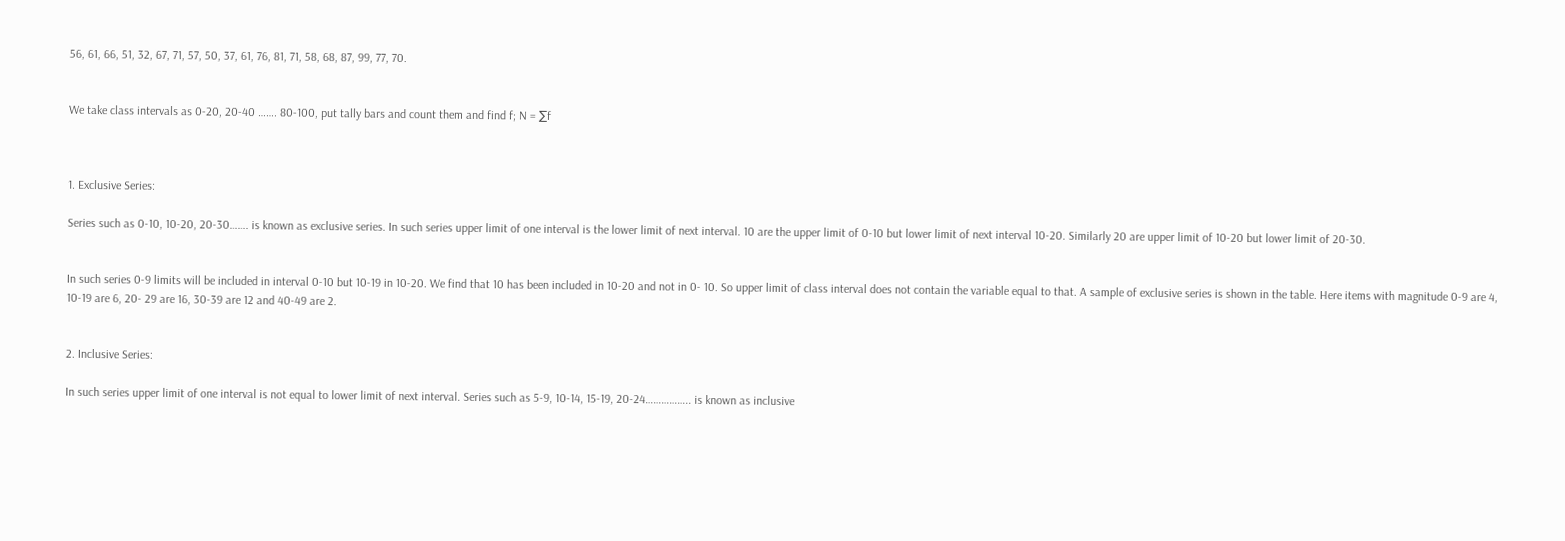56, 61, 66, 51, 32, 67, 71, 57, 50, 37, 61, 76, 81, 71, 58, 68, 87, 99, 77, 70.


We take class intervals as 0-20, 20-40 ……. 80-100, put tally bars and count them and find f; N = ∑f



1. Exclusive Series:

Series such as 0-10, 10-20, 20-30……. is known as exclusive series. In such series upper limit of one interval is the lower limit of next interval. 10 are the upper limit of 0-10 but lower limit of next interval 10-20. Similarly 20 are upper limit of 10-20 but lower limit of 20-30.


In such series 0-9 limits will be included in interval 0-10 but 10-19 in 10-20. We find that 10 has been included in 10-20 and not in 0- 10. So upper limit of class interval does not contain the variable equal to that. A sample of exclusive series is shown in the table. Here items with magnitude 0-9 are 4, 10-19 are 6, 20- 29 are 16, 30-39 are 12 and 40-49 are 2.


2. Inclusive Series:

In such series upper limit of one interval is not equal to lower limit of next interval. Series such as 5-9, 10-14, 15-19, 20-24…………….. is known as inclusive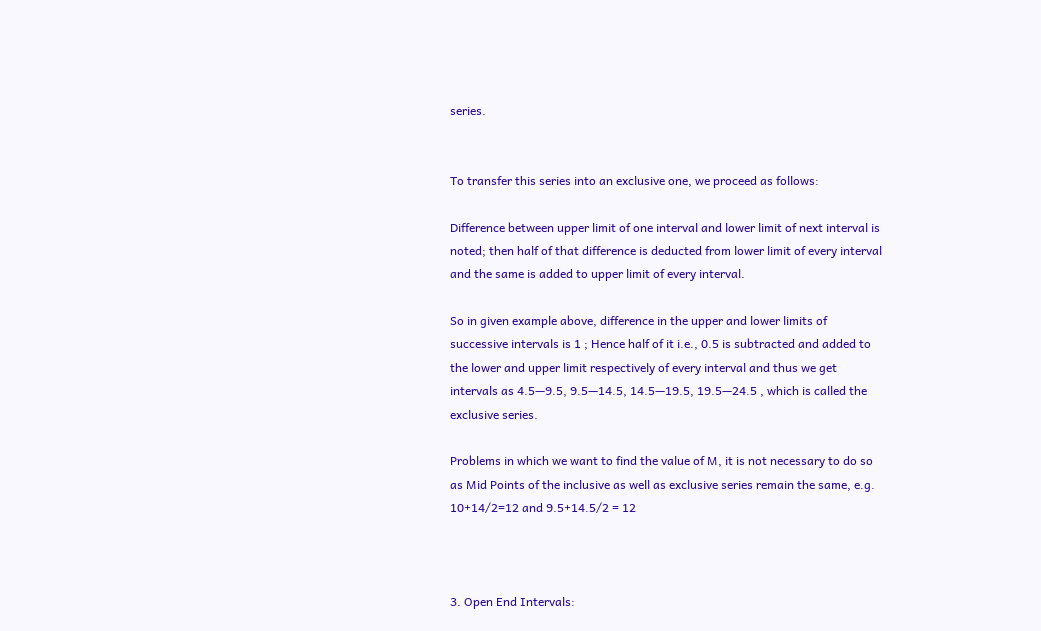series.


To transfer this series into an exclusive one, we proceed as follows:

Difference between upper limit of one interval and lower limit of next interval is noted; then half of that difference is deducted from lower limit of every interval and the same is added to upper limit of every interval.

So in given example above, difference in the upper and lower limits of successive intervals is 1 ; Hence half of it i.e., 0.5 is subtracted and added to the lower and upper limit respectively of every interval and thus we get intervals as 4.5—9.5, 9.5—14.5, 14.5—19.5, 19.5—24.5 , which is called the exclusive series.

Problems in which we want to find the value of M, it is not necessary to do so as Mid Points of the inclusive as well as exclusive series remain the same, e.g. 10+14/2=12 and 9.5+14.5/2 = 12



3. Open End Intervals: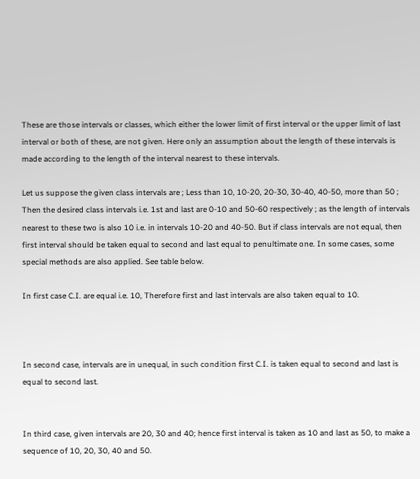These are those intervals or classes, which either the lower limit of first interval or the upper limit of last interval or both of these, are not given. Here only an assumption about the length of these intervals is made according to the length of the interval nearest to these intervals.

Let us suppose the given class intervals are ; Less than 10, 10-20, 20-30, 30-40, 40-50, more than 50 ; Then the desired class intervals i.e. 1st and last are 0-10 and 50-60 respectively ; as the length of intervals nearest to these two is also 10 i.e. in intervals 10-20 and 40-50. But if class intervals are not equal, then first interval should be taken equal to second and last equal to penultimate one. In some cases, some special methods are also applied. See table below.

In first case C.I. are equal i.e. 10, Therefore first and last intervals are also taken equal to 10.



In second case, intervals are in unequal, in such condition first C.I. is taken equal to second and last is equal to second last.


In third case, given intervals are 20, 30 and 40; hence first interval is taken as 10 and last as 50, to make a sequence of 10, 20, 30, 40 and 50.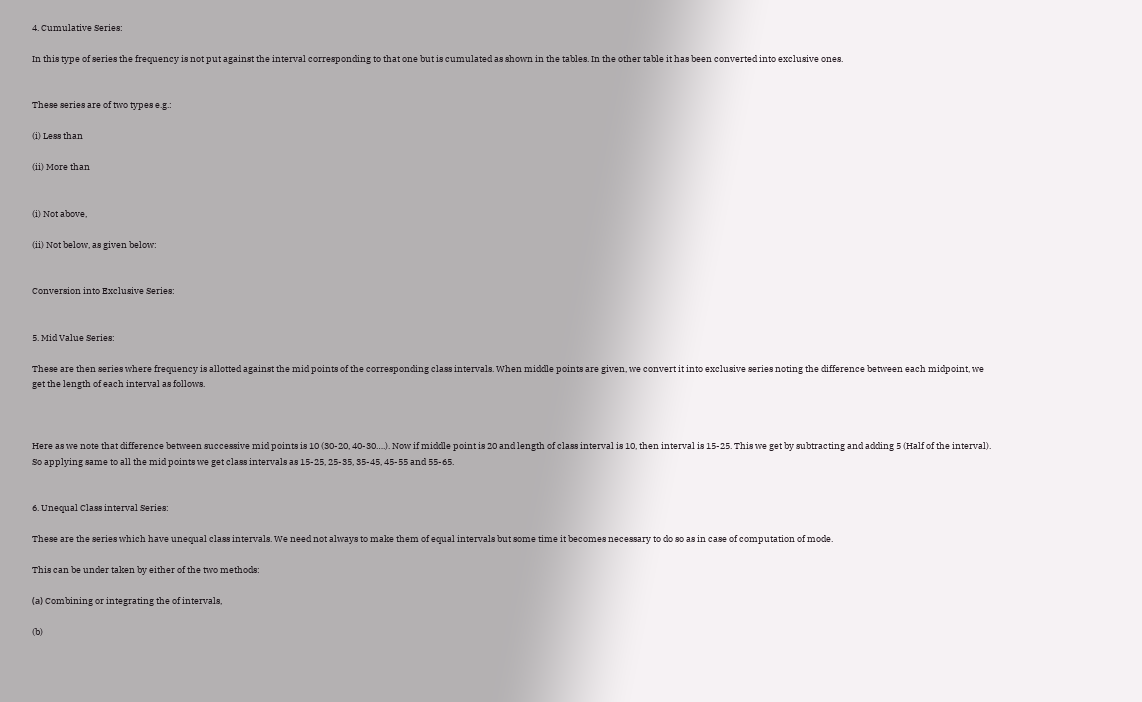4. Cumulative Series:

In this type of series the frequency is not put against the interval corresponding to that one but is cumulated as shown in the tables. In the other table it has been converted into exclusive ones.


These series are of two types e.g.:

(i) Less than

(ii) More than


(i) Not above,

(ii) Not below, as given below:


Conversion into Exclusive Series:


5. Mid Value Series:

These are then series where frequency is allotted against the mid points of the corresponding class intervals. When middle points are given, we convert it into exclusive series noting the difference between each midpoint, we get the length of each interval as follows.



Here as we note that difference between successive mid points is 10 (30-20, 40-30….). Now if middle point is 20 and length of class interval is 10, then interval is 15-25. This we get by subtracting and adding 5 (Half of the interval). So applying same to all the mid points we get class intervals as 15-25, 25-35, 35-45, 45-55 and 55-65.


6. Unequal Class interval Series:

These are the series which have unequal class intervals. We need not always to make them of equal intervals but some time it becomes necessary to do so as in case of computation of mode.

This can be under taken by either of the two methods:

(а) Combining or integrating the of intervals,

(b)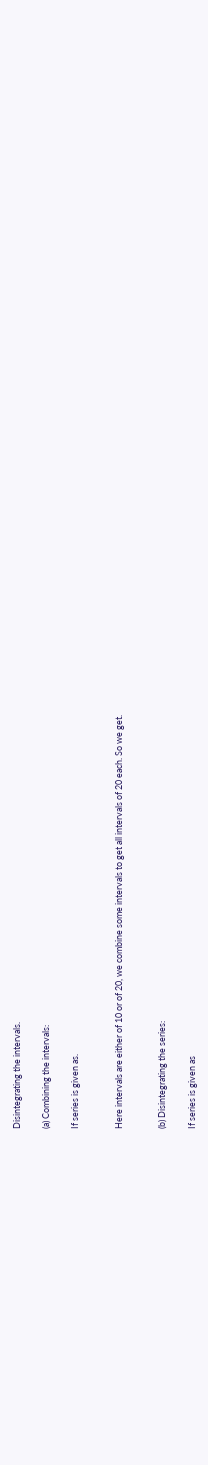Disintegrating the intervals.

(a) Combining the intervals:

If series is given as.


Here intervals are either of 10 or of 20, we combine some intervals to get all intervals of 20 each. So we get.


(b) Disintegrating the series:

If series is given as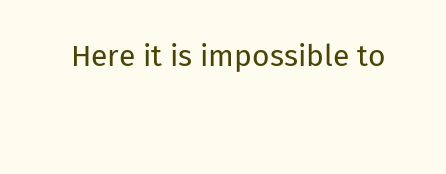Here it is impossible to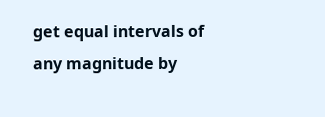get equal intervals of any magnitude by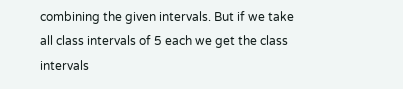combining the given intervals. But if we take all class intervals of 5 each we get the class intervals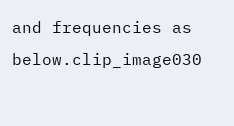and frequencies as below.clip_image030